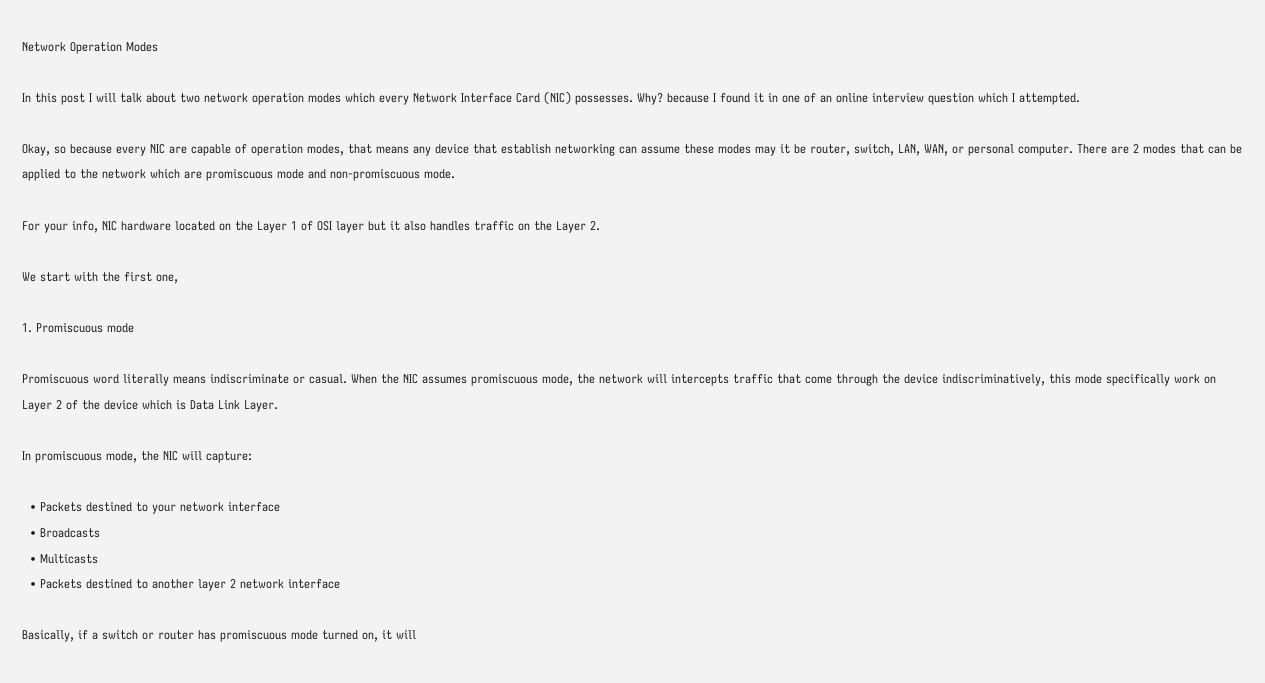Network Operation Modes

In this post I will talk about two network operation modes which every Network Interface Card (NIC) possesses. Why? because I found it in one of an online interview question which I attempted.

Okay, so because every NIC are capable of operation modes, that means any device that establish networking can assume these modes may it be router, switch, LAN, WAN, or personal computer. There are 2 modes that can be applied to the network which are promiscuous mode and non-promiscuous mode.

For your info, NIC hardware located on the Layer 1 of OSI layer but it also handles traffic on the Layer 2.

We start with the first one,

1. Promiscuous mode

Promiscuous word literally means indiscriminate or casual. When the NIC assumes promiscuous mode, the network will intercepts traffic that come through the device indiscriminatively, this mode specifically work on Layer 2 of the device which is Data Link Layer.

In promiscuous mode, the NIC will capture:

  • Packets destined to your network interface
  • Broadcasts
  • Multicasts
  • Packets destined to another layer 2 network interface

Basically, if a switch or router has promiscuous mode turned on, it will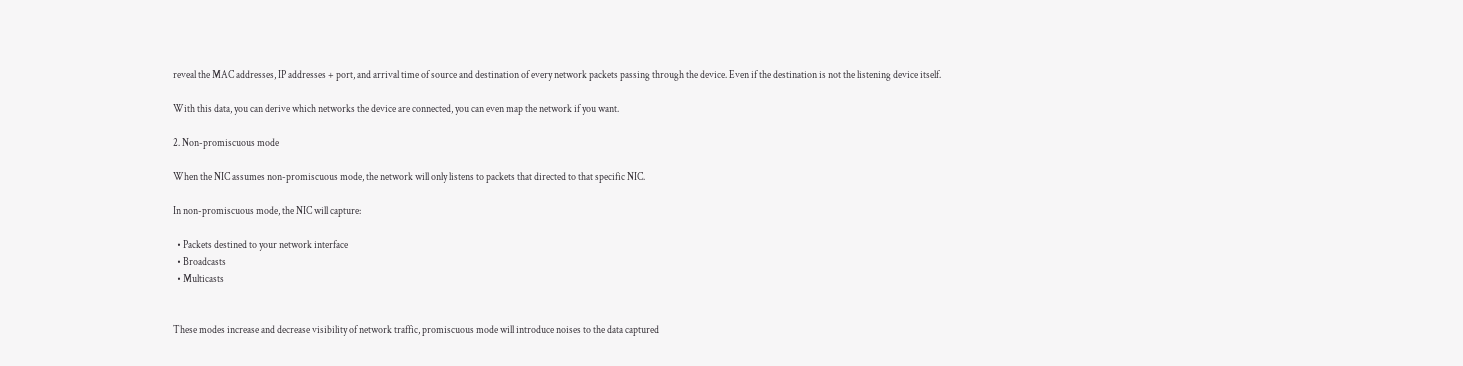reveal the MAC addresses, IP addresses + port, and arrival time of source and destination of every network packets passing through the device. Even if the destination is not the listening device itself.

With this data, you can derive which networks the device are connected, you can even map the network if you want.

2. Non-promiscuous mode

When the NIC assumes non-promiscuous mode, the network will only listens to packets that directed to that specific NIC.

In non-promiscuous mode, the NIC will capture:

  • Packets destined to your network interface
  • Broadcasts
  • Multicasts


These modes increase and decrease visibility of network traffic, promiscuous mode will introduce noises to the data captured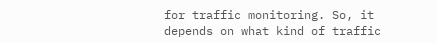for traffic monitoring. So, it depends on what kind of traffic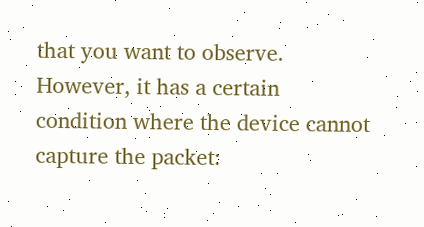that you want to observe. However, it has a certain condition where the device cannot capture the packet: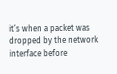it’s when a packet was dropped by the network interface before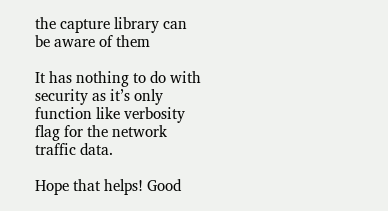the capture library can be aware of them

It has nothing to do with security as it’s only function like verbosity flag for the network traffic data.

Hope that helps! Good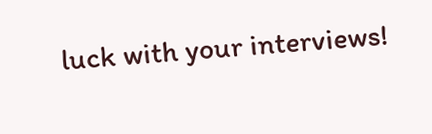luck with your interviews!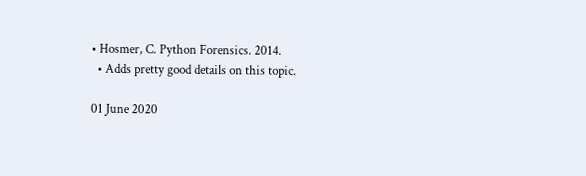• Hosmer, C. Python Forensics. 2014.
  • Adds pretty good details on this topic.

01 June 2020